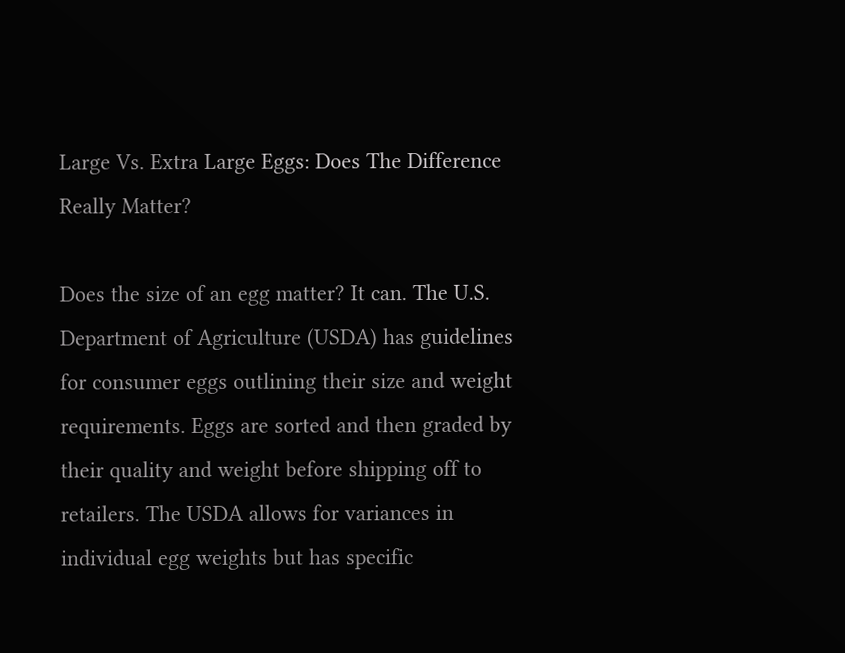Large Vs. Extra Large Eggs: Does The Difference Really Matter?

Does the size of an egg matter? It can. The U.S. Department of Agriculture (USDA) has guidelines for consumer eggs outlining their size and weight requirements. Eggs are sorted and then graded by their quality and weight before shipping off to retailers. The USDA allows for variances in individual egg weights but has specific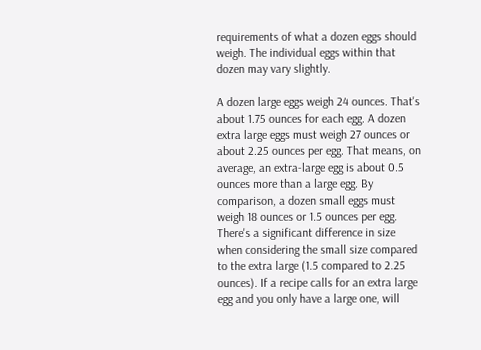requirements of what a dozen eggs should weigh. The individual eggs within that dozen may vary slightly.

A dozen large eggs weigh 24 ounces. That's about 1.75 ounces for each egg. A dozen extra large eggs must weigh 27 ounces or about 2.25 ounces per egg. That means, on average, an extra-large egg is about 0.5 ounces more than a large egg. By comparison, a dozen small eggs must weigh 18 ounces or 1.5 ounces per egg. There's a significant difference in size when considering the small size compared to the extra large (1.5 compared to 2.25 ounces). If a recipe calls for an extra large egg and you only have a large one, will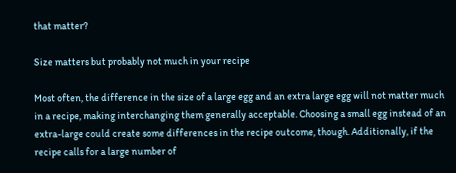that matter?

Size matters but probably not much in your recipe

Most often, the difference in the size of a large egg and an extra large egg will not matter much in a recipe, making interchanging them generally acceptable. Choosing a small egg instead of an extra-large could create some differences in the recipe outcome, though. Additionally, if the recipe calls for a large number of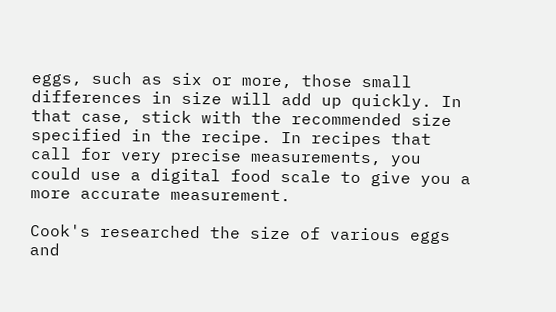eggs, such as six or more, those small differences in size will add up quickly. In that case, stick with the recommended size specified in the recipe. In recipes that call for very precise measurements, you could use a digital food scale to give you a more accurate measurement.

Cook's researched the size of various eggs and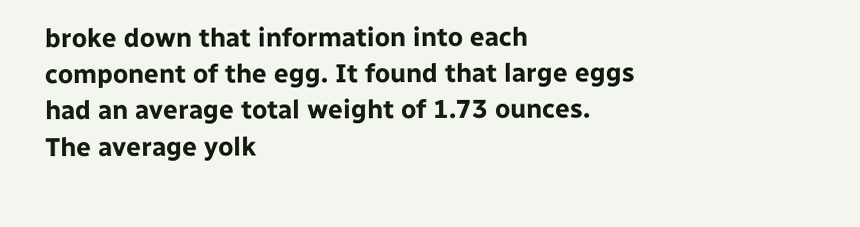broke down that information into each component of the egg. It found that large eggs had an average total weight of 1.73 ounces. The average yolk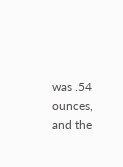was .54 ounces, and the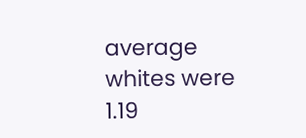average whites were 1.19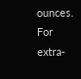ounces. For extra-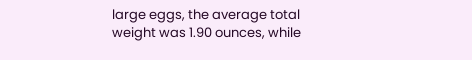large eggs, the average total weight was 1.90 ounces, while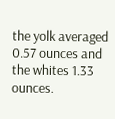the yolk averaged 0.57 ounces and the whites 1.33 ounces.